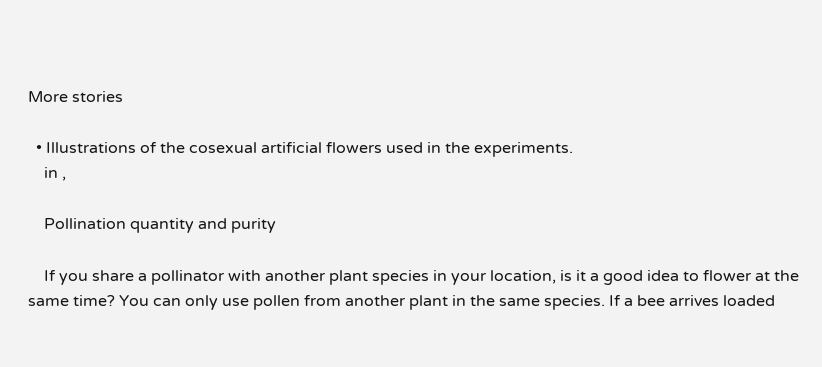More stories

  • Illustrations of the cosexual artificial flowers used in the experiments.
    in ,

    Pollination quantity and purity

    If you share a pollinator with another plant species in your location, is it a good idea to flower at the same time? You can only use pollen from another plant in the same species. If a bee arrives loaded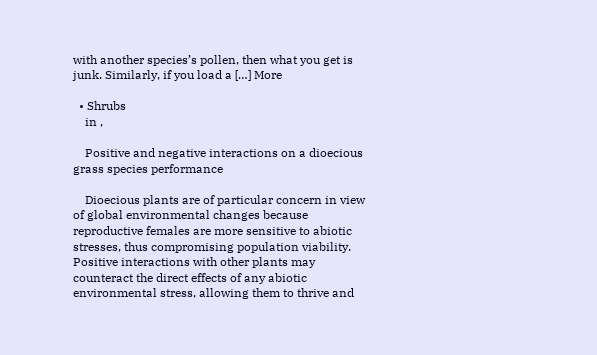with another species’s pollen, then what you get is junk. Similarly, if you load a […] More

  • Shrubs
    in ,

    Positive and negative interactions on a dioecious grass species performance

    Dioecious plants are of particular concern in view of global environmental changes because reproductive females are more sensitive to abiotic stresses, thus compromising population viability. Positive interactions with other plants may counteract the direct effects of any abiotic environmental stress, allowing them to thrive and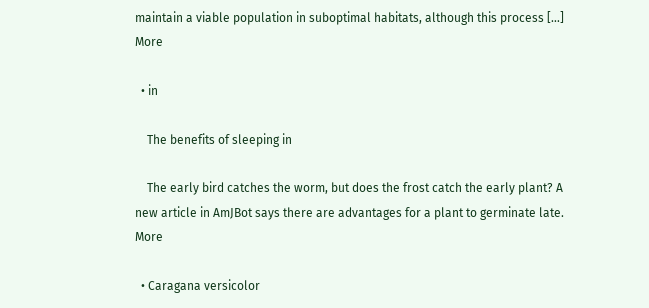maintain a viable population in suboptimal habitats, although this process […] More

  • in

    The benefits of sleeping in

    The early bird catches the worm, but does the frost catch the early plant? A new article in AmJBot says there are advantages for a plant to germinate late. More

  • Caragana versicolor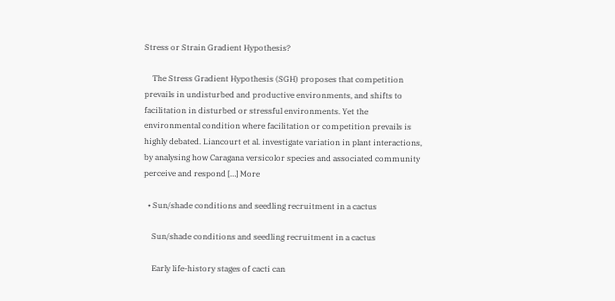Stress or Strain Gradient Hypothesis?

    The Stress Gradient Hypothesis (SGH) proposes that competition prevails in undisturbed and productive environments, and shifts to facilitation in disturbed or stressful environments. Yet the environmental condition where facilitation or competition prevails is highly debated. Liancourt et al. investigate variation in plant interactions, by analysing how Caragana versicolor species and associated community perceive and respond […] More

  • Sun/shade conditions and seedling recruitment in a cactus

    Sun/shade conditions and seedling recruitment in a cactus

    Early life-history stages of cacti can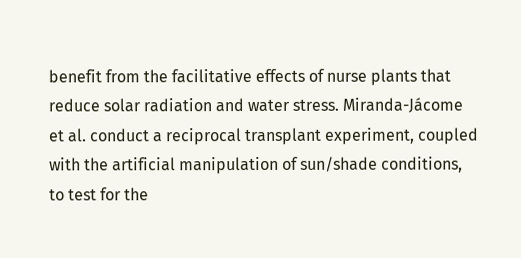benefit from the facilitative effects of nurse plants that reduce solar radiation and water stress. Miranda-Jácome et al. conduct a reciprocal transplant experiment, coupled with the artificial manipulation of sun/shade conditions, to test for the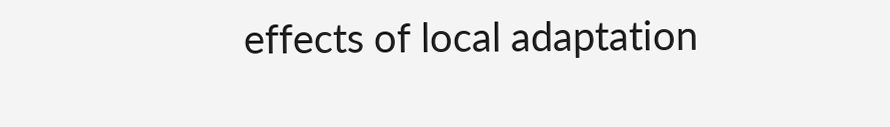effects of local adaptation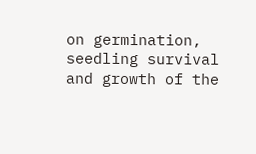on germination, seedling survival and growth of the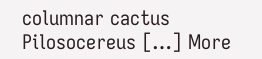columnar cactus Pilosocereus […] More